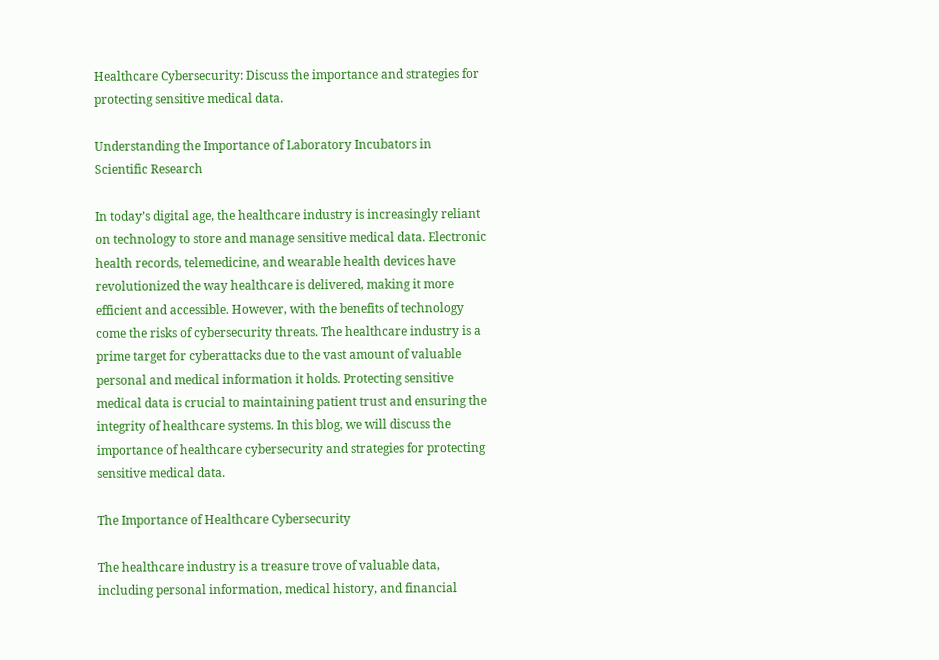Healthcare Cybersecurity: Discuss the importance and strategies for protecting sensitive medical data.

Understanding the Importance of Laboratory Incubators in Scientific Research

In today’s digital age, the healthcare industry is increasingly reliant on technology to store and manage sensitive medical data. Electronic health records, telemedicine, and wearable health devices have revolutionized the way healthcare is delivered, making it more efficient and accessible. However, with the benefits of technology come the risks of cybersecurity threats. The healthcare industry is a prime target for cyberattacks due to the vast amount of valuable personal and medical information it holds. Protecting sensitive medical data is crucial to maintaining patient trust and ensuring the integrity of healthcare systems. In this blog, we will discuss the importance of healthcare cybersecurity and strategies for protecting sensitive medical data.

The Importance of Healthcare Cybersecurity

The healthcare industry is a treasure trove of valuable data, including personal information, medical history, and financial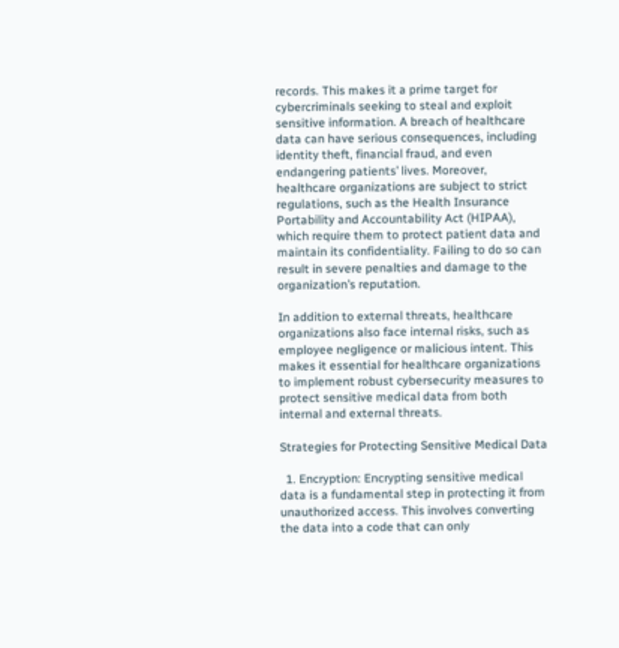records. This makes it a prime target for cybercriminals seeking to steal and exploit sensitive information. A breach of healthcare data can have serious consequences, including identity theft, financial fraud, and even endangering patients’ lives. Moreover, healthcare organizations are subject to strict regulations, such as the Health Insurance Portability and Accountability Act (HIPAA), which require them to protect patient data and maintain its confidentiality. Failing to do so can result in severe penalties and damage to the organization’s reputation.

In addition to external threats, healthcare organizations also face internal risks, such as employee negligence or malicious intent. This makes it essential for healthcare organizations to implement robust cybersecurity measures to protect sensitive medical data from both internal and external threats.

Strategies for Protecting Sensitive Medical Data

  1. Encryption: Encrypting sensitive medical data is a fundamental step in protecting it from unauthorized access. This involves converting the data into a code that can only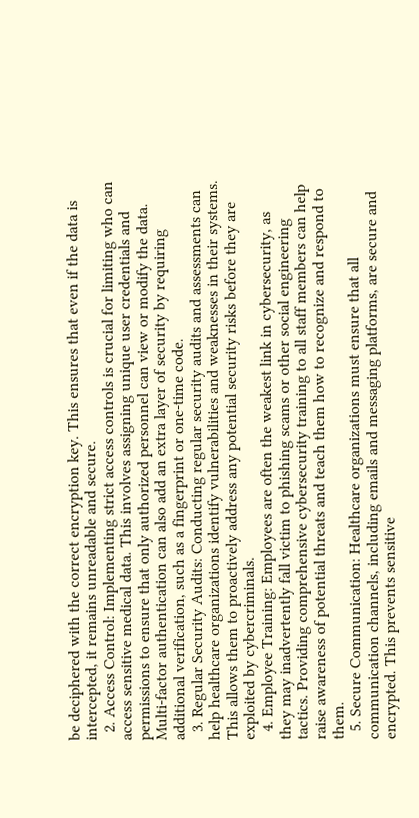be deciphered with the correct encryption key. This ensures that even if the data is intercepted, it remains unreadable and secure.
  2. Access Control: Implementing strict access controls is crucial for limiting who can access sensitive medical data. This involves assigning unique user credentials and permissions to ensure that only authorized personnel can view or modify the data. Multi-factor authentication can also add an extra layer of security by requiring additional verification, such as a fingerprint or one-time code.
  3. Regular Security Audits: Conducting regular security audits and assessments can help healthcare organizations identify vulnerabilities and weaknesses in their systems. This allows them to proactively address any potential security risks before they are exploited by cybercriminals.
  4. Employee Training: Employees are often the weakest link in cybersecurity, as they may inadvertently fall victim to phishing scams or other social engineering tactics. Providing comprehensive cybersecurity training to all staff members can help raise awareness of potential threats and teach them how to recognize and respond to them.
  5. Secure Communication: Healthcare organizations must ensure that all communication channels, including emails and messaging platforms, are secure and encrypted. This prevents sensitive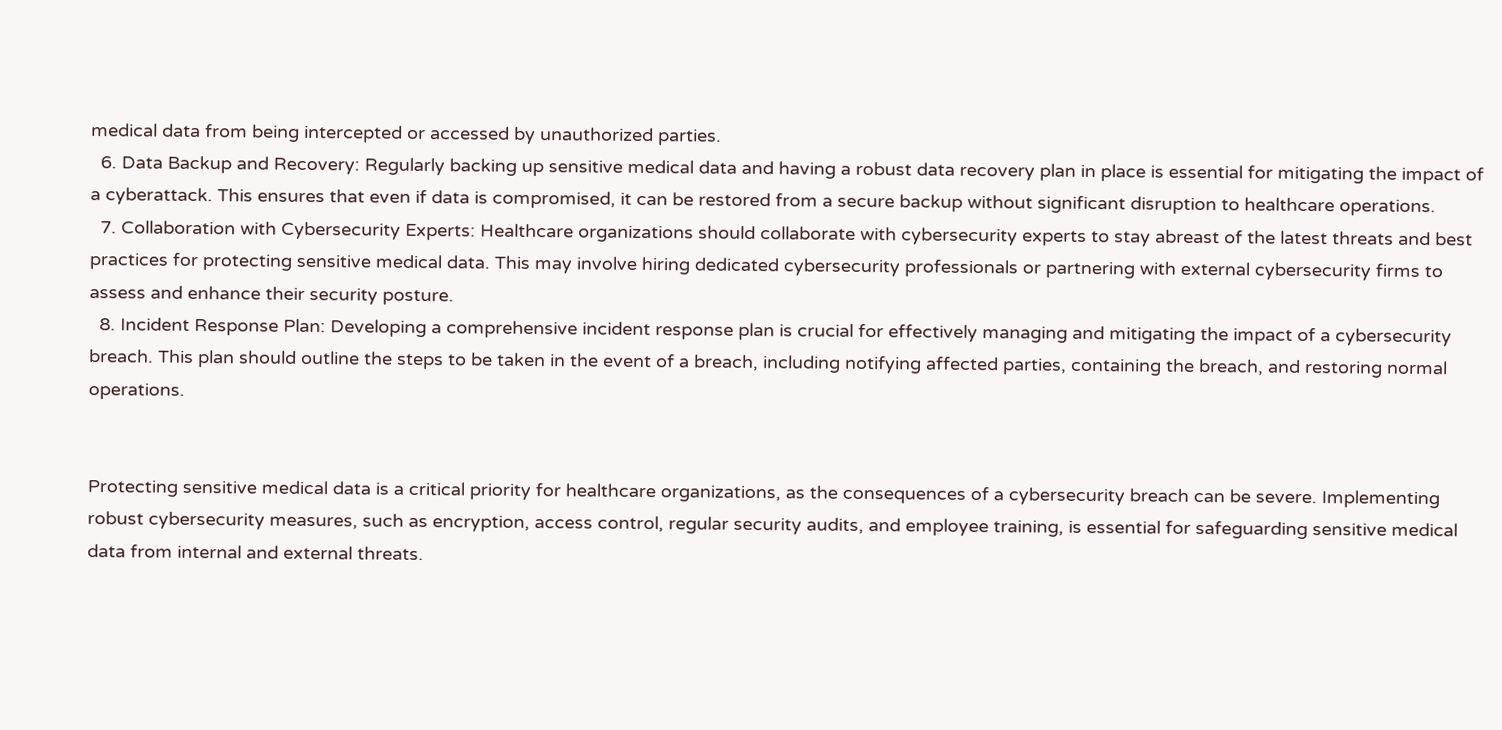medical data from being intercepted or accessed by unauthorized parties.
  6. Data Backup and Recovery: Regularly backing up sensitive medical data and having a robust data recovery plan in place is essential for mitigating the impact of a cyberattack. This ensures that even if data is compromised, it can be restored from a secure backup without significant disruption to healthcare operations.
  7. Collaboration with Cybersecurity Experts: Healthcare organizations should collaborate with cybersecurity experts to stay abreast of the latest threats and best practices for protecting sensitive medical data. This may involve hiring dedicated cybersecurity professionals or partnering with external cybersecurity firms to assess and enhance their security posture.
  8. Incident Response Plan: Developing a comprehensive incident response plan is crucial for effectively managing and mitigating the impact of a cybersecurity breach. This plan should outline the steps to be taken in the event of a breach, including notifying affected parties, containing the breach, and restoring normal operations.


Protecting sensitive medical data is a critical priority for healthcare organizations, as the consequences of a cybersecurity breach can be severe. Implementing robust cybersecurity measures, such as encryption, access control, regular security audits, and employee training, is essential for safeguarding sensitive medical data from internal and external threats.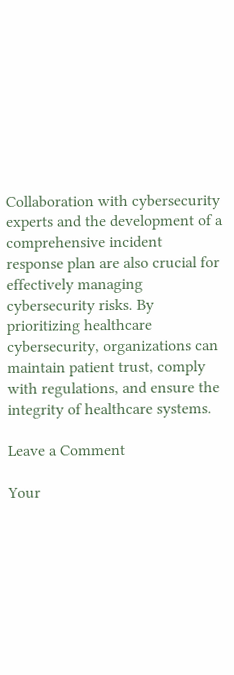Collaboration with cybersecurity experts and the development of a comprehensive incident response plan are also crucial for effectively managing cybersecurity risks. By prioritizing healthcare cybersecurity, organizations can maintain patient trust, comply with regulations, and ensure the integrity of healthcare systems.

Leave a Comment

Your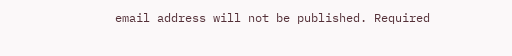email address will not be published. Required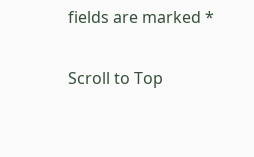fields are marked *

Scroll to Top